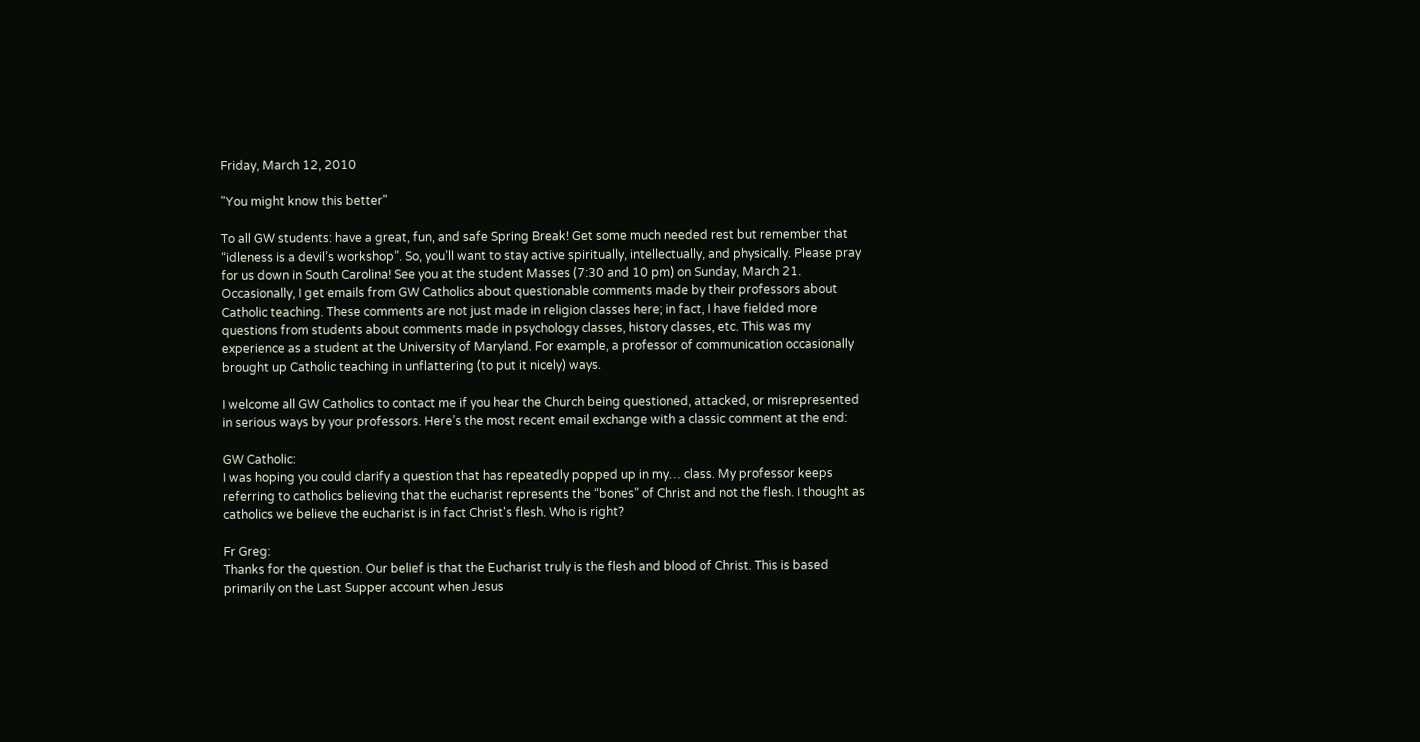Friday, March 12, 2010

"You might know this better"

To all GW students: have a great, fun, and safe Spring Break! Get some much needed rest but remember that “idleness is a devil’s workshop”. So, you’ll want to stay active spiritually, intellectually, and physically. Please pray for us down in South Carolina! See you at the student Masses (7:30 and 10 pm) on Sunday, March 21.
Occasionally, I get emails from GW Catholics about questionable comments made by their professors about Catholic teaching. These comments are not just made in religion classes here; in fact, I have fielded more questions from students about comments made in psychology classes, history classes, etc. This was my experience as a student at the University of Maryland. For example, a professor of communication occasionally brought up Catholic teaching in unflattering (to put it nicely) ways.

I welcome all GW Catholics to contact me if you hear the Church being questioned, attacked, or misrepresented in serious ways by your professors. Here’s the most recent email exchange with a classic comment at the end:

GW Catholic:
I was hoping you could clarify a question that has repeatedly popped up in my… class. My professor keeps referring to catholics believing that the eucharist represents the “bones” of Christ and not the flesh. I thought as catholics we believe the eucharist is in fact Christ's flesh. Who is right?

Fr Greg:
Thanks for the question. Our belief is that the Eucharist truly is the flesh and blood of Christ. This is based primarily on the Last Supper account when Jesus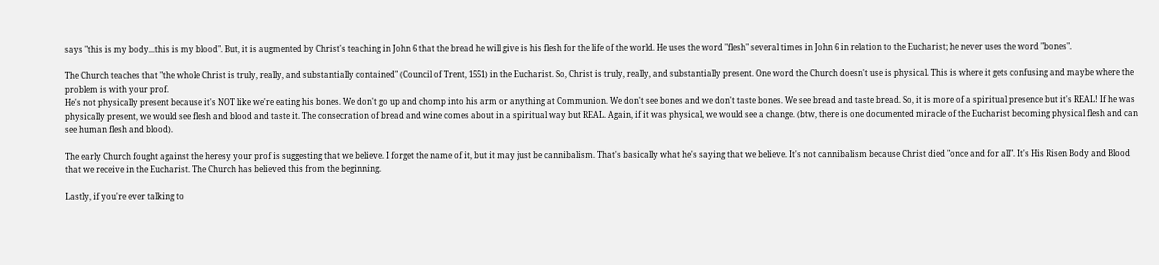says "this is my body...this is my blood". But, it is augmented by Christ's teaching in John 6 that the bread he will give is his flesh for the life of the world. He uses the word "flesh" several times in John 6 in relation to the Eucharist; he never uses the word "bones".

The Church teaches that "the whole Christ is truly, really, and substantially contained" (Council of Trent, 1551) in the Eucharist. So, Christ is truly, really, and substantially present. One word the Church doesn't use is physical. This is where it gets confusing and maybe where the problem is with your prof.
He's not physically present because it's NOT like we're eating his bones. We don't go up and chomp into his arm or anything at Communion. We don't see bones and we don't taste bones. We see bread and taste bread. So, it is more of a spiritual presence but it's REAL! If he was physically present, we would see flesh and blood and taste it. The consecration of bread and wine comes about in a spiritual way but REAL. Again, if it was physical, we would see a change. (btw, there is one documented miracle of the Eucharist becoming physical flesh and can see human flesh and blood).

The early Church fought against the heresy your prof is suggesting that we believe. I forget the name of it, but it may just be cannibalism. That's basically what he's saying that we believe. It's not cannibalism because Christ died "once and for all". It's His Risen Body and Blood that we receive in the Eucharist. The Church has believed this from the beginning.

Lastly, if you're ever talking to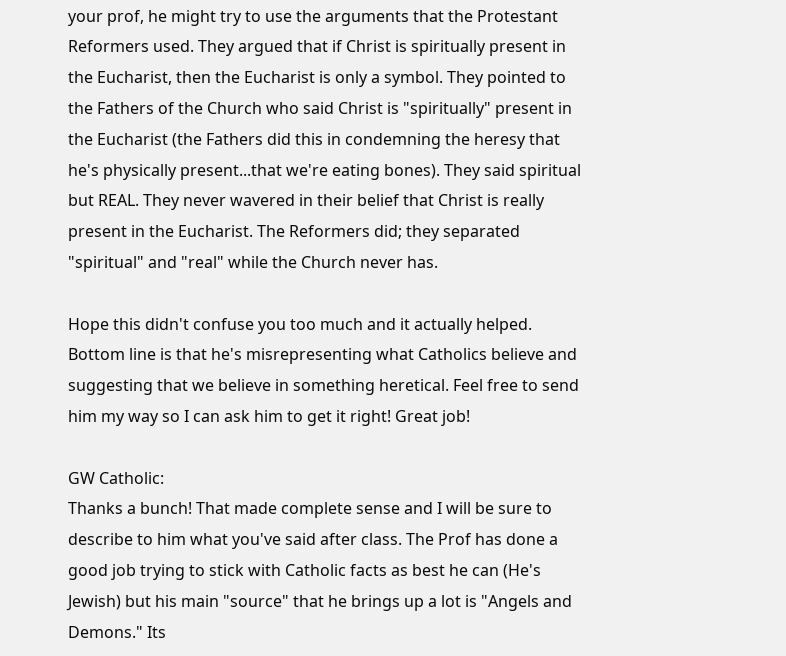your prof, he might try to use the arguments that the Protestant Reformers used. They argued that if Christ is spiritually present in the Eucharist, then the Eucharist is only a symbol. They pointed to the Fathers of the Church who said Christ is "spiritually" present in the Eucharist (the Fathers did this in condemning the heresy that he's physically present...that we're eating bones). They said spiritual but REAL. They never wavered in their belief that Christ is really present in the Eucharist. The Reformers did; they separated "spiritual" and "real" while the Church never has.

Hope this didn't confuse you too much and it actually helped. Bottom line is that he's misrepresenting what Catholics believe and suggesting that we believe in something heretical. Feel free to send him my way so I can ask him to get it right! Great job!

GW Catholic:
Thanks a bunch! That made complete sense and I will be sure to describe to him what you've said after class. The Prof has done a good job trying to stick with Catholic facts as best he can (He's Jewish) but his main "source" that he brings up a lot is "Angels and Demons." Its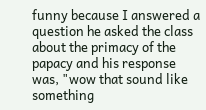funny because I answered a question he asked the class about the primacy of the papacy and his response was, "wow that sound like something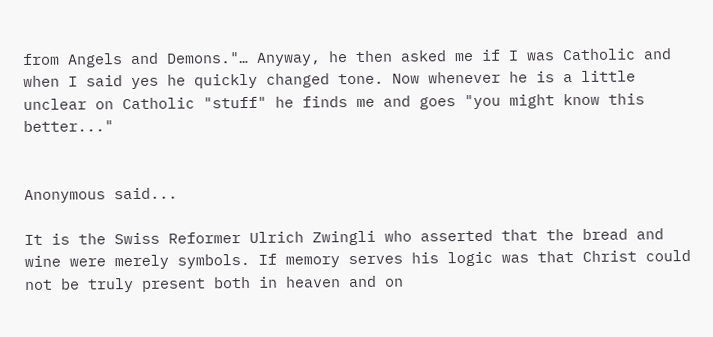from Angels and Demons."… Anyway, he then asked me if I was Catholic and when I said yes he quickly changed tone. Now whenever he is a little unclear on Catholic "stuff" he finds me and goes "you might know this better..."


Anonymous said...

It is the Swiss Reformer Ulrich Zwingli who asserted that the bread and wine were merely symbols. If memory serves his logic was that Christ could not be truly present both in heaven and on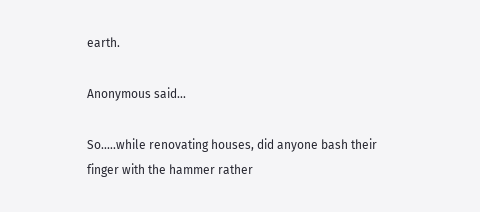earth.

Anonymous said...

So.....while renovating houses, did anyone bash their finger with the hammer rather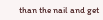than the nail and get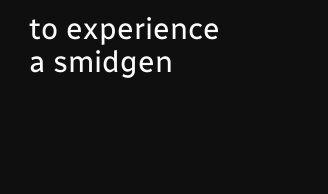to experience a smidgen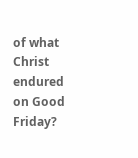of what Christ endured on Good Friday?